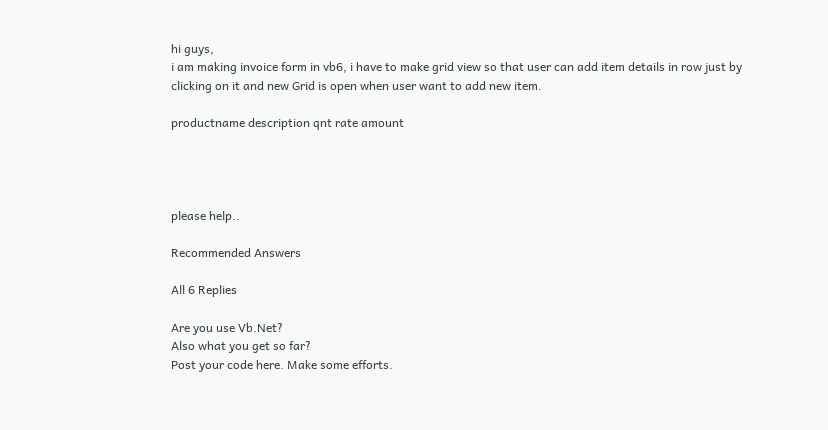hi guys,
i am making invoice form in vb6, i have to make grid view so that user can add item details in row just by clicking on it and new Grid is open when user want to add new item.

productname description qnt rate amount




please help..

Recommended Answers

All 6 Replies

Are you use Vb.Net?
Also what you get so far?
Post your code here. Make some efforts.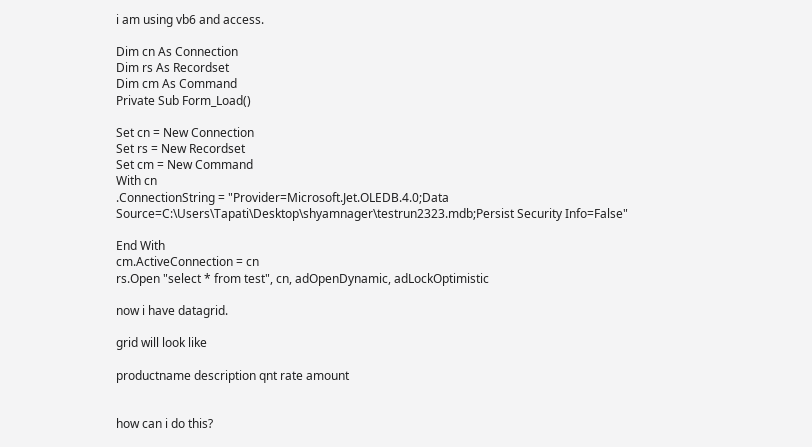i am using vb6 and access.

Dim cn As Connection
Dim rs As Recordset
Dim cm As Command
Private Sub Form_Load()

Set cn = New Connection
Set rs = New Recordset
Set cm = New Command
With cn
.ConnectionString = "Provider=Microsoft.Jet.OLEDB.4.0;Data Source=C:\Users\Tapati\Desktop\shyamnager\testrun2323.mdb;Persist Security Info=False"

End With
cm.ActiveConnection = cn
rs.Open "select * from test", cn, adOpenDynamic, adLockOptimistic

now i have datagrid.

grid will look like

productname description qnt rate amount


how can i do this?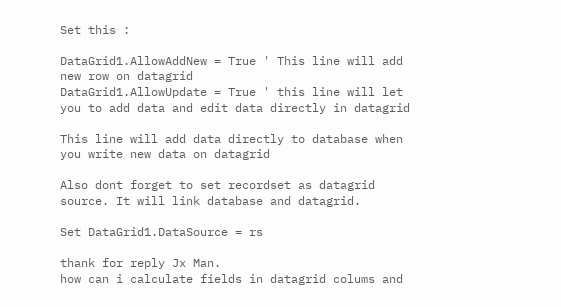Set this :

DataGrid1.AllowAddNew = True ' This line will add new row on datagrid
DataGrid1.AllowUpdate = True ' this line will let you to add data and edit data directly in datagrid

This line will add data directly to database when you write new data on datagrid

Also dont forget to set recordset as datagrid source. It will link database and datagrid.

Set DataGrid1.DataSource = rs

thank for reply Jx Man.
how can i calculate fields in datagrid colums and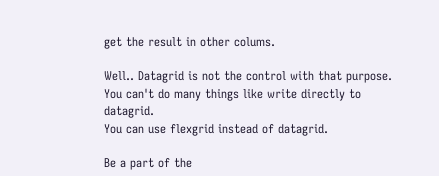get the result in other colums.

Well.. Datagrid is not the control with that purpose.
You can't do many things like write directly to datagrid.
You can use flexgrid instead of datagrid.

Be a part of the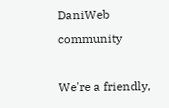DaniWeb community

We're a friendly,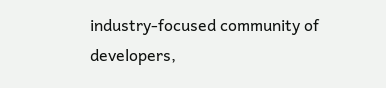industry-focused community of developers,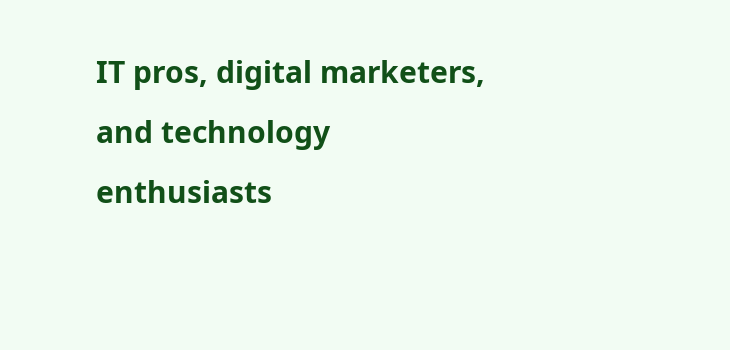IT pros, digital marketers, and technology enthusiasts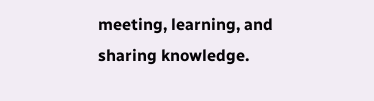meeting, learning, and sharing knowledge.